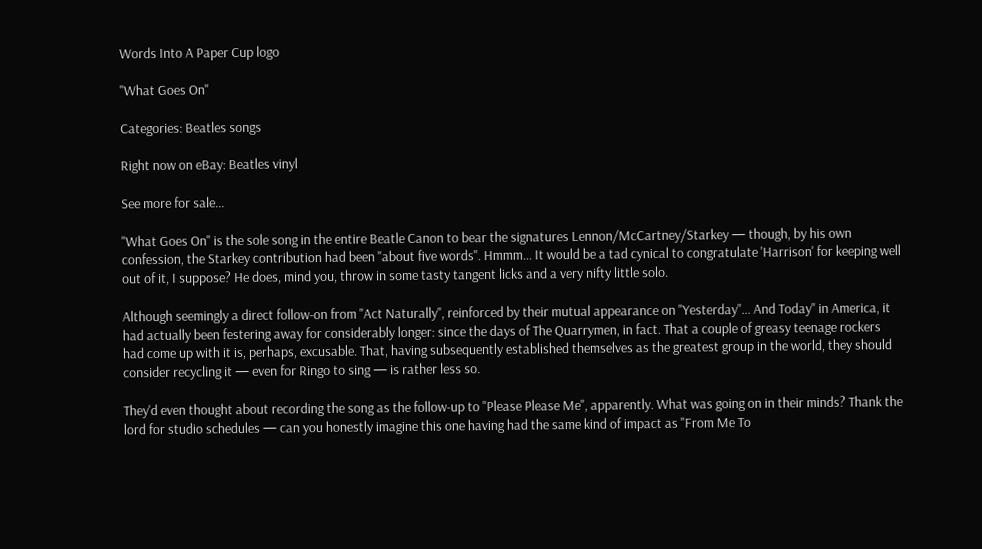Words Into A Paper Cup logo

"What Goes On"

Categories: Beatles songs

Right now on eBay: Beatles vinyl

See more for sale...

"What Goes On" is the sole song in the entire Beatle Canon to bear the signatures Lennon/McCartney/Starkey — though, by his own confession, the Starkey contribution had been "about five words". Hmmm... It would be a tad cynical to congratulate 'Harrison' for keeping well out of it, I suppose? He does, mind you, throw in some tasty tangent licks and a very nifty little solo.

Although seemingly a direct follow-on from "Act Naturally", reinforced by their mutual appearance on "Yesterday"... And Today" in America, it had actually been festering away for considerably longer: since the days of The Quarrymen, in fact. That a couple of greasy teenage rockers had come up with it is, perhaps, excusable. That, having subsequently established themselves as the greatest group in the world, they should consider recycling it — even for Ringo to sing — is rather less so.

They'd even thought about recording the song as the follow-up to "Please Please Me", apparently. What was going on in their minds? Thank the lord for studio schedules — can you honestly imagine this one having had the same kind of impact as "From Me To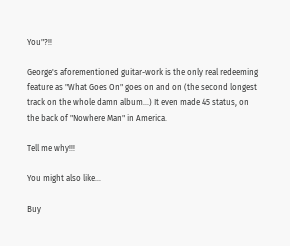You"?!!

George's aforementioned guitar-work is the only real redeeming feature as "What Goes On" goes on and on (the second longest track on the whole damn album...) It even made 45 status, on the back of "Nowhere Man" in America.

Tell me why!!!

You might also like...

Buy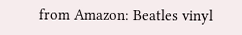from Amazon: Beatles vinyl